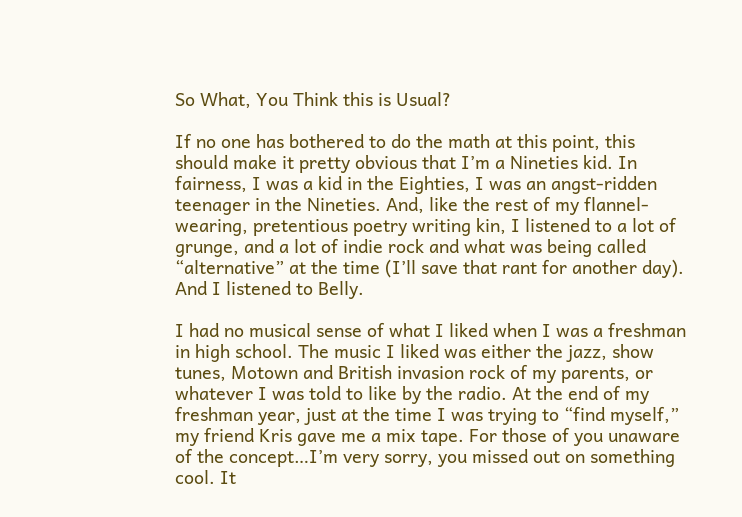So What, You Think this is Usual?

If no one has bothered to do the math at this point, this should make it pretty obvious that I’m a Nineties kid. In fairness, I was a kid in the Eighties, I was an angst-ridden teenager in the Nineties. And, like the rest of my flannel-wearing, pretentious poetry writing kin, I listened to a lot of grunge, and a lot of indie rock and what was being called “alternative” at the time (I’ll save that rant for another day). And I listened to Belly.

I had no musical sense of what I liked when I was a freshman in high school. The music I liked was either the jazz, show tunes, Motown and British invasion rock of my parents, or whatever I was told to like by the radio. At the end of my freshman year, just at the time I was trying to “find myself,” my friend Kris gave me a mix tape. For those of you unaware of the concept…I’m very sorry, you missed out on something cool. It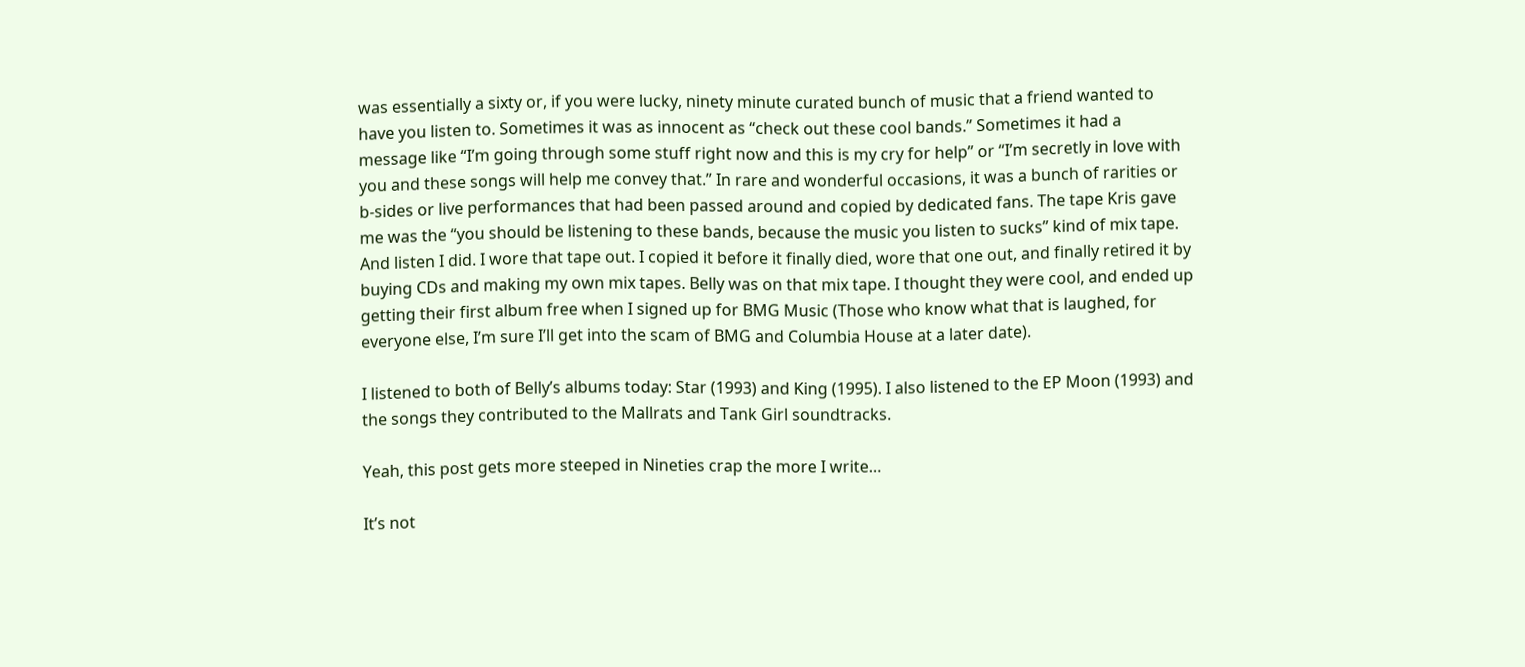was essentially a sixty or, if you were lucky, ninety minute curated bunch of music that a friend wanted to have you listen to. Sometimes it was as innocent as “check out these cool bands.” Sometimes it had a message like “I’m going through some stuff right now and this is my cry for help” or “I’m secretly in love with you and these songs will help me convey that.” In rare and wonderful occasions, it was a bunch of rarities or b-sides or live performances that had been passed around and copied by dedicated fans. The tape Kris gave me was the “you should be listening to these bands, because the music you listen to sucks” kind of mix tape. And listen I did. I wore that tape out. I copied it before it finally died, wore that one out, and finally retired it by buying CDs and making my own mix tapes. Belly was on that mix tape. I thought they were cool, and ended up getting their first album free when I signed up for BMG Music (Those who know what that is laughed, for everyone else, I’m sure I’ll get into the scam of BMG and Columbia House at a later date).

I listened to both of Belly’s albums today: Star (1993) and King (1995). I also listened to the EP Moon (1993) and the songs they contributed to the Mallrats and Tank Girl soundtracks.

Yeah, this post gets more steeped in Nineties crap the more I write…

It’s not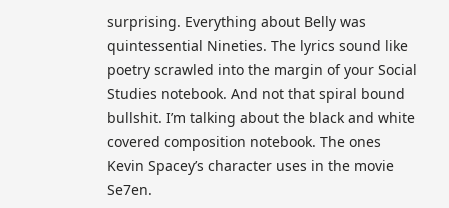surprising. Everything about Belly was quintessential Nineties. The lyrics sound like poetry scrawled into the margin of your Social Studies notebook. And not that spiral bound bullshit. I’m talking about the black and white covered composition notebook. The ones Kevin Spacey’s character uses in the movie Se7en.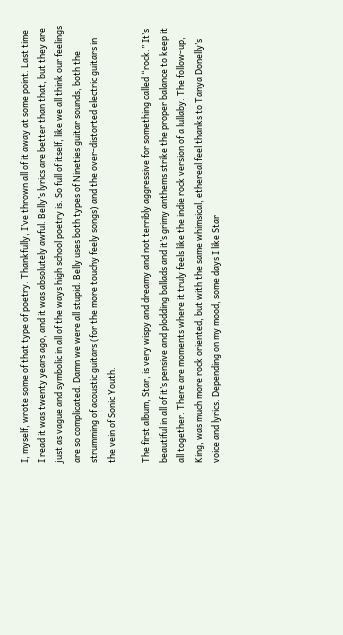I, myself, wrote some of that type of poetry. Thankfully, I’ve thrown all of it away at some point. Last time I read it was twenty years ago, and it was absolutely awful. Belly’s lyrics are better than that, but they are just as vague and symbolic in all of the ways high school poetry is. So full of itself, like we all think our feelings are so complicated. Damn we were all stupid. Belly uses both types of Nineties guitar sounds, both the strumming of acoustic guitars (for the more touchy feely songs) and the over-distorted electric guitars in the vein of Sonic Youth.

The first album, Star, is very wispy and dreamy and not terribly aggressive for something called “rock.” It’s beautiful in all of it’s pensive and plodding ballads and it’s grimy anthems strike the proper balance to keep it all together. There are moments where it truly feels like the indie rock version of a lullaby. The follow-up, King, was much more rock oriented, but with the same whimsical, ethereal feel thanks to Tanya Donelly’s voice and lyrics. Depending on my mood, some days I like Star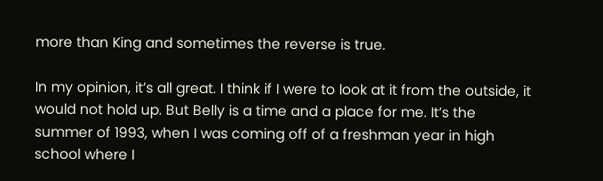more than King and sometimes the reverse is true.

In my opinion, it’s all great. I think if I were to look at it from the outside, it would not hold up. But Belly is a time and a place for me. It’s the summer of 1993, when I was coming off of a freshman year in high school where I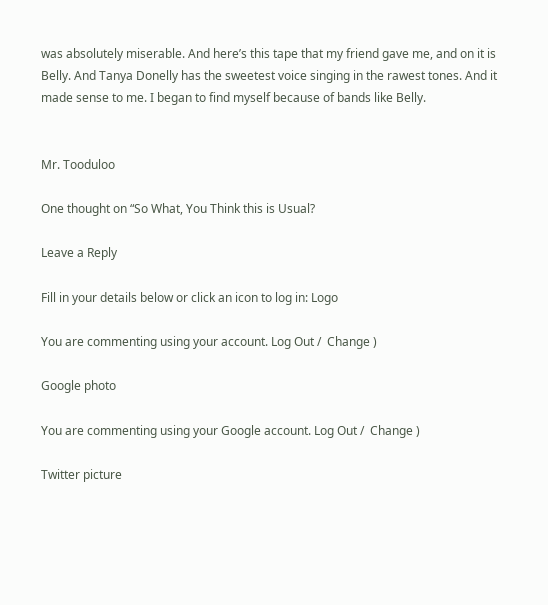was absolutely miserable. And here’s this tape that my friend gave me, and on it is Belly. And Tanya Donelly has the sweetest voice singing in the rawest tones. And it made sense to me. I began to find myself because of bands like Belly.


Mr. Tooduloo

One thought on “So What, You Think this is Usual?

Leave a Reply

Fill in your details below or click an icon to log in: Logo

You are commenting using your account. Log Out /  Change )

Google photo

You are commenting using your Google account. Log Out /  Change )

Twitter picture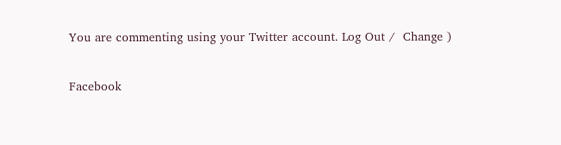You are commenting using your Twitter account. Log Out /  Change )

Facebook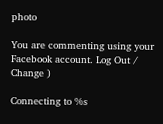photo

You are commenting using your Facebook account. Log Out /  Change )

Connecting to %s